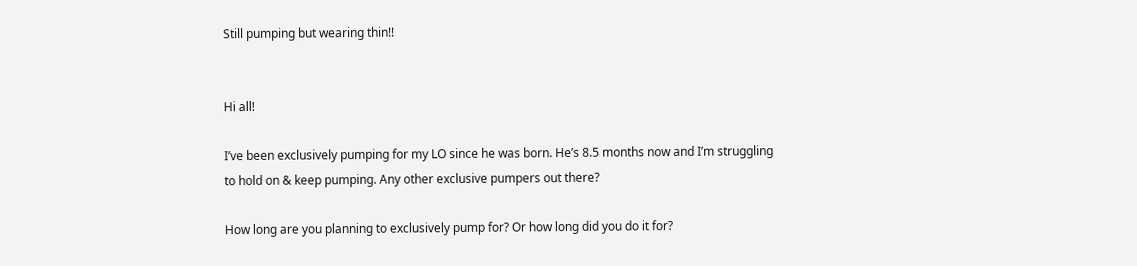Still pumping but wearing thin!!


Hi all!

I’ve been exclusively pumping for my LO since he was born. He’s 8.5 months now and I’m struggling to hold on & keep pumping. Any other exclusive pumpers out there?

How long are you planning to exclusively pump for? Or how long did you do it for?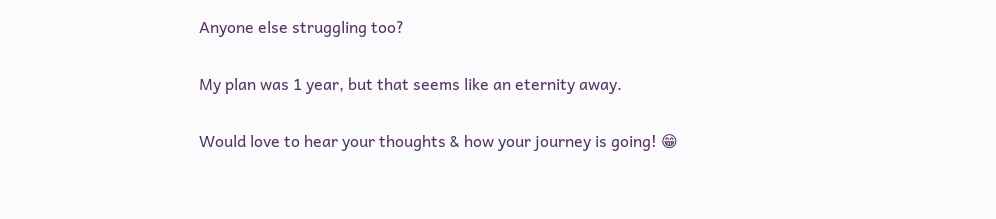Anyone else struggling too?

My plan was 1 year, but that seems like an eternity away.

Would love to hear your thoughts & how your journey is going! 😁